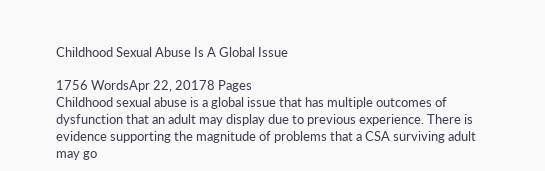Childhood Sexual Abuse Is A Global Issue

1756 WordsApr 22, 20178 Pages
Childhood sexual abuse is a global issue that has multiple outcomes of dysfunction that an adult may display due to previous experience. There is evidence supporting the magnitude of problems that a CSA surviving adult may go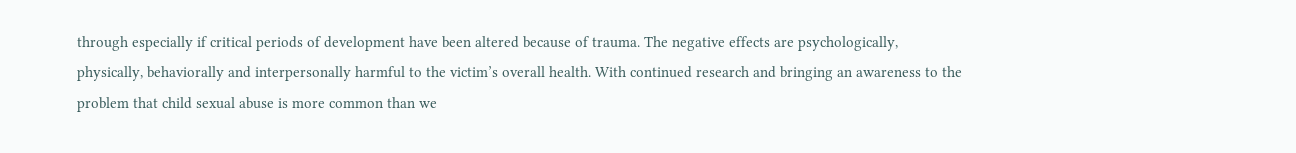through especially if critical periods of development have been altered because of trauma. The negative effects are psychologically, physically, behaviorally and interpersonally harmful to the victim’s overall health. With continued research and bringing an awareness to the problem that child sexual abuse is more common than we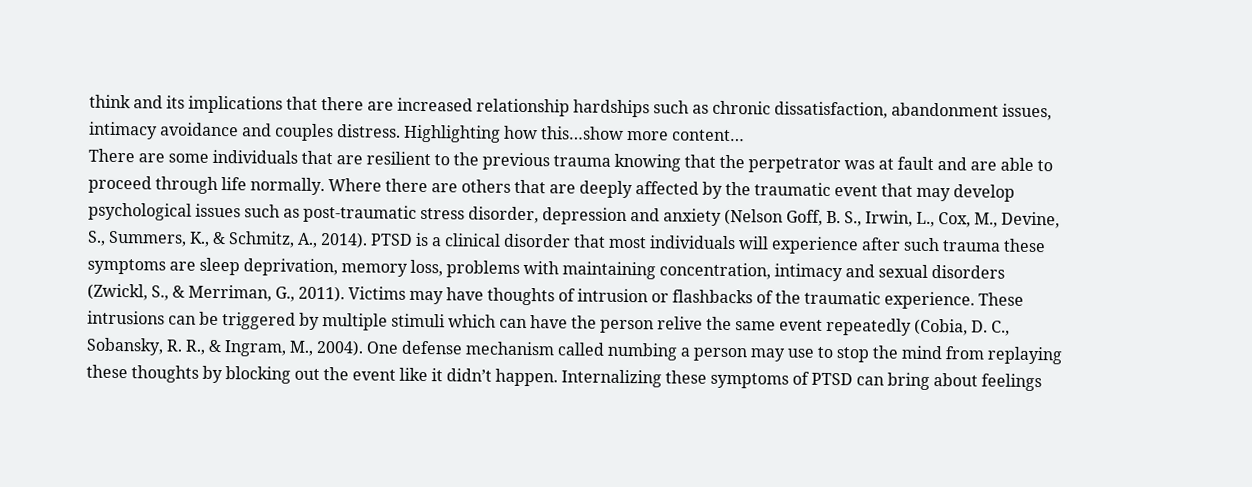think and its implications that there are increased relationship hardships such as chronic dissatisfaction, abandonment issues, intimacy avoidance and couples distress. Highlighting how this…show more content…
There are some individuals that are resilient to the previous trauma knowing that the perpetrator was at fault and are able to proceed through life normally. Where there are others that are deeply affected by the traumatic event that may develop psychological issues such as post-traumatic stress disorder, depression and anxiety (Nelson Goff, B. S., Irwin, L., Cox, M., Devine, S., Summers, K., & Schmitz, A., 2014). PTSD is a clinical disorder that most individuals will experience after such trauma these symptoms are sleep deprivation, memory loss, problems with maintaining concentration, intimacy and sexual disorders (Zwickl, S., & Merriman, G., 2011). Victims may have thoughts of intrusion or flashbacks of the traumatic experience. These intrusions can be triggered by multiple stimuli which can have the person relive the same event repeatedly (Cobia, D. C., Sobansky, R. R., & Ingram, M., 2004). One defense mechanism called numbing a person may use to stop the mind from replaying these thoughts by blocking out the event like it didn’t happen. Internalizing these symptoms of PTSD can bring about feelings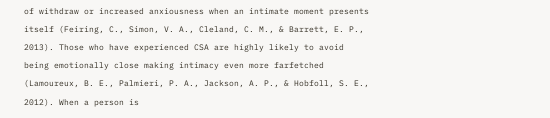of withdraw or increased anxiousness when an intimate moment presents itself (Feiring, C., Simon, V. A., Cleland, C. M., & Barrett, E. P., 2013). Those who have experienced CSA are highly likely to avoid being emotionally close making intimacy even more farfetched (Lamoureux, B. E., Palmieri, P. A., Jackson, A. P., & Hobfoll, S. E., 2012). When a person is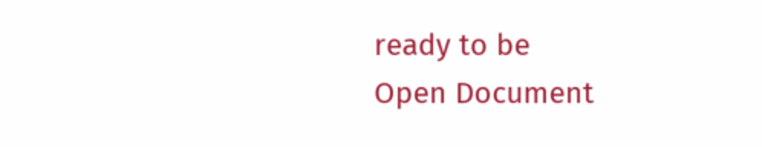ready to be
Open Document